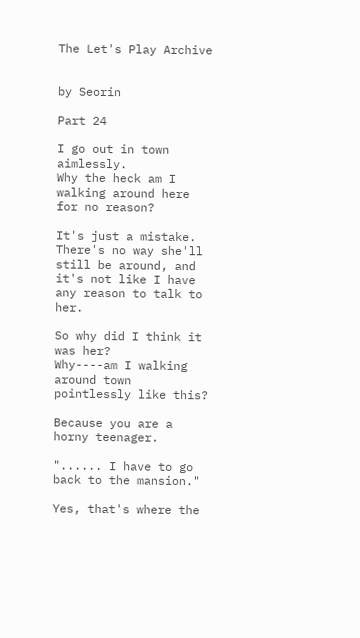The Let's Play Archive


by Seorin

Part 24

I go out in town aimlessly.
Why the heck am I walking around here for no reason?

It's just a mistake.
There's no way she'll still be around, and it's not like I have any reason to talk to her.

So why did I think it was her?
Why----am I walking around town pointlessly like this?

Because you are a horny teenager.

"...... I have to go back to the mansion."

Yes, that's where the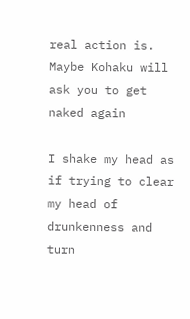real action is. Maybe Kohaku will ask you to get naked again

I shake my head as if trying to clear my head of drunkenness and turn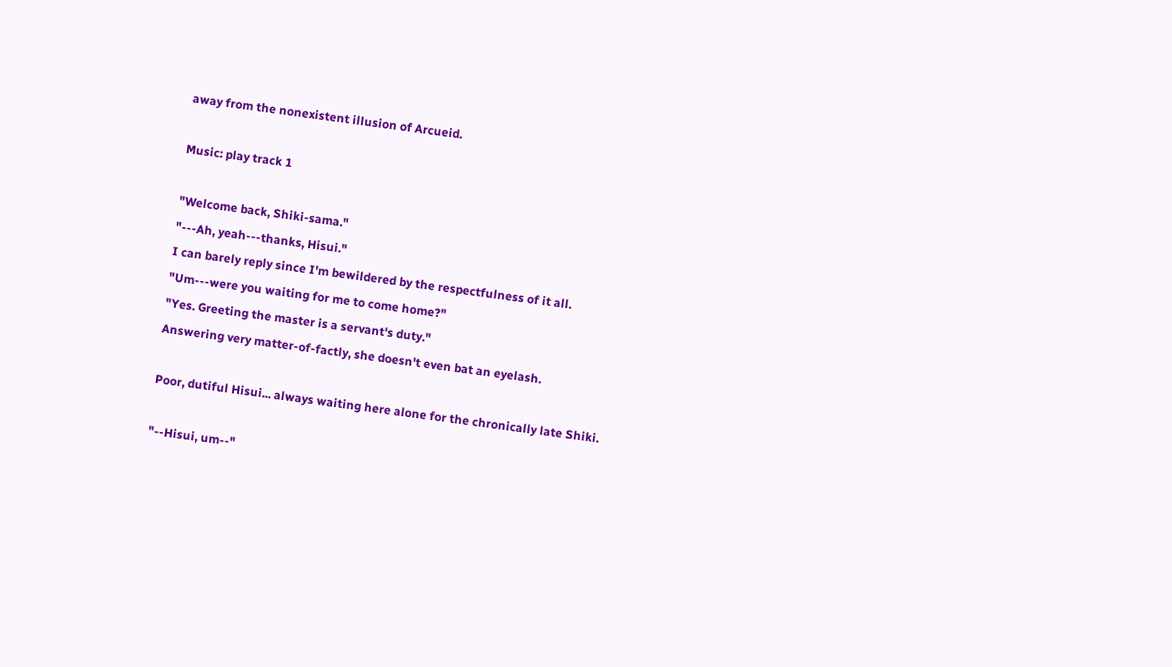away from the nonexistent illusion of Arcueid.

Music: play track 1

"Welcome back, Shiki-sama."
"---Ah, yeah---thanks, Hisui."
I can barely reply since I'm bewildered by the respectfulness of it all.
"Um---were you waiting for me to come home?"
"Yes. Greeting the master is a servant's duty."
Answering very matter-of-factly, she doesn't even bat an eyelash.

Poor, dutiful Hisui... always waiting here alone for the chronically late Shiki.

"--Hisui, um--"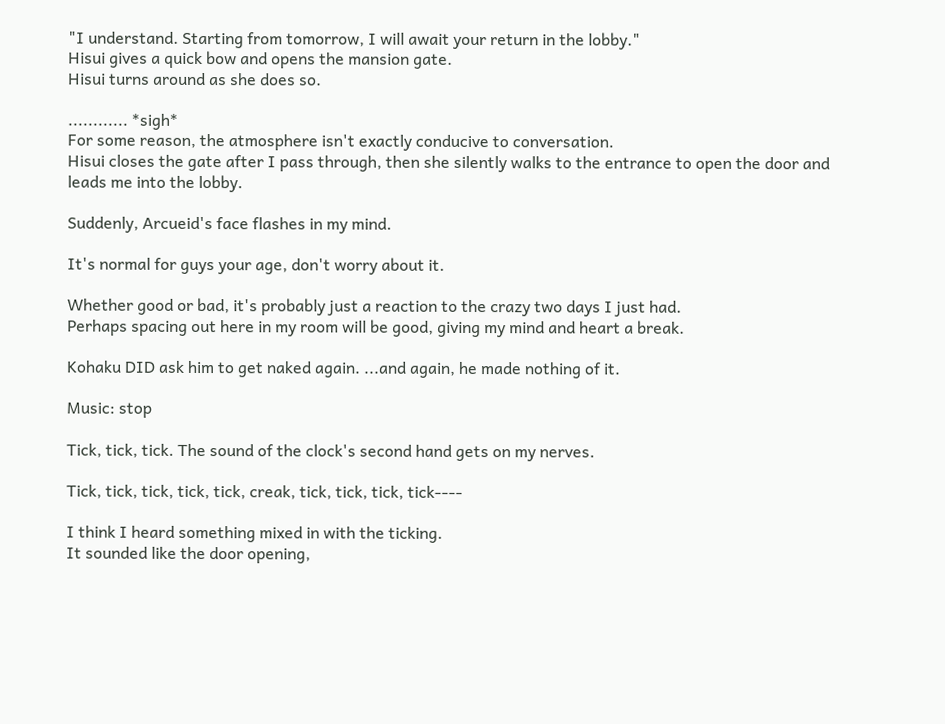"I understand. Starting from tomorrow, I will await your return in the lobby."
Hisui gives a quick bow and opens the mansion gate.
Hisui turns around as she does so.

............ *sigh*
For some reason, the atmosphere isn't exactly conducive to conversation.
Hisui closes the gate after I pass through, then she silently walks to the entrance to open the door and leads me into the lobby.

Suddenly, Arcueid's face flashes in my mind.

It's normal for guys your age, don't worry about it.

Whether good or bad, it's probably just a reaction to the crazy two days I just had.
Perhaps spacing out here in my room will be good, giving my mind and heart a break.

Kohaku DID ask him to get naked again. ...and again, he made nothing of it.

Music: stop

Tick, tick, tick. The sound of the clock's second hand gets on my nerves.

Tick, tick, tick, tick, tick, creak, tick, tick, tick, tick----

I think I heard something mixed in with the ticking.
It sounded like the door opening,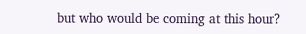but who would be coming at this hour?